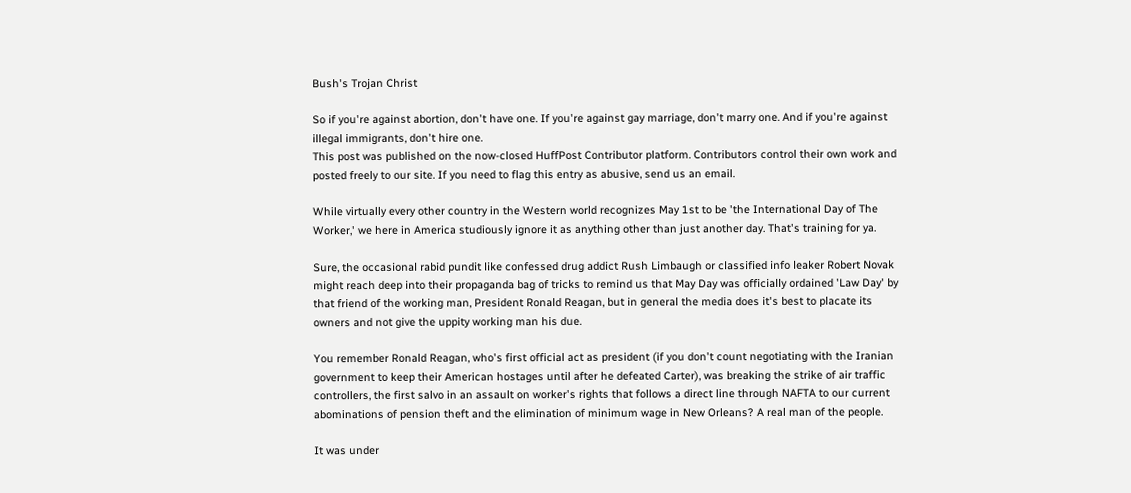Bush's Trojan Christ

So if you're against abortion, don't have one. If you're against gay marriage, don't marry one. And if you're against illegal immigrants, don't hire one.
This post was published on the now-closed HuffPost Contributor platform. Contributors control their own work and posted freely to our site. If you need to flag this entry as abusive, send us an email.

While virtually every other country in the Western world recognizes May 1st to be 'the International Day of The Worker,' we here in America studiously ignore it as anything other than just another day. That's training for ya.

Sure, the occasional rabid pundit like confessed drug addict Rush Limbaugh or classified info leaker Robert Novak might reach deep into their propaganda bag of tricks to remind us that May Day was officially ordained 'Law Day' by that friend of the working man, President Ronald Reagan, but in general the media does it's best to placate its owners and not give the uppity working man his due.

You remember Ronald Reagan, who's first official act as president (if you don't count negotiating with the Iranian government to keep their American hostages until after he defeated Carter), was breaking the strike of air traffic controllers, the first salvo in an assault on worker's rights that follows a direct line through NAFTA to our current abominations of pension theft and the elimination of minimum wage in New Orleans? A real man of the people.

It was under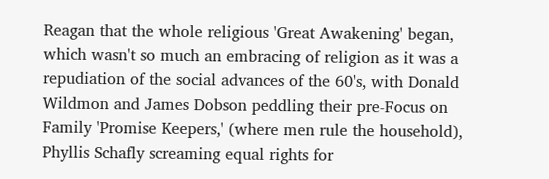Reagan that the whole religious 'Great Awakening' began, which wasn't so much an embracing of religion as it was a repudiation of the social advances of the 60's, with Donald Wildmon and James Dobson peddling their pre-Focus on Family 'Promise Keepers,' (where men rule the household), Phyllis Schafly screaming equal rights for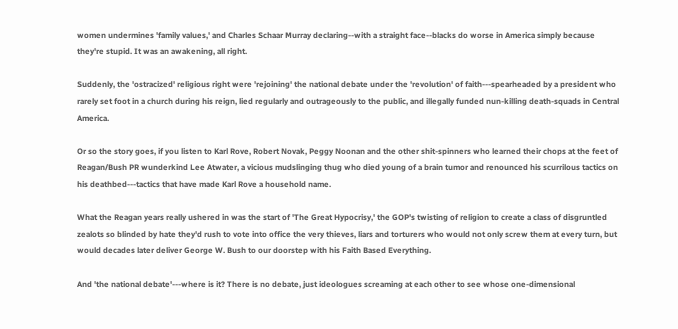women undermines 'family values,' and Charles Schaar Murray declaring--with a straight face--blacks do worse in America simply because they're stupid. It was an awakening, all right.

Suddenly, the 'ostracized' religious right were 'rejoining' the national debate under the 'revolution' of faith---spearheaded by a president who rarely set foot in a church during his reign, lied regularly and outrageously to the public, and illegally funded nun-killing death-squads in Central America.

Or so the story goes, if you listen to Karl Rove, Robert Novak, Peggy Noonan and the other shit-spinners who learned their chops at the feet of Reagan/Bush PR wunderkind Lee Atwater, a vicious mudslinging thug who died young of a brain tumor and renounced his scurrilous tactics on his deathbed---tactics that have made Karl Rove a household name.

What the Reagan years really ushered in was the start of 'The Great Hypocrisy,' the GOP's twisting of religion to create a class of disgruntled zealots so blinded by hate they'd rush to vote into office the very thieves, liars and torturers who would not only screw them at every turn, but would decades later deliver George W. Bush to our doorstep with his Faith Based Everything.

And 'the national debate'---where is it? There is no debate, just ideologues screaming at each other to see whose one-dimensional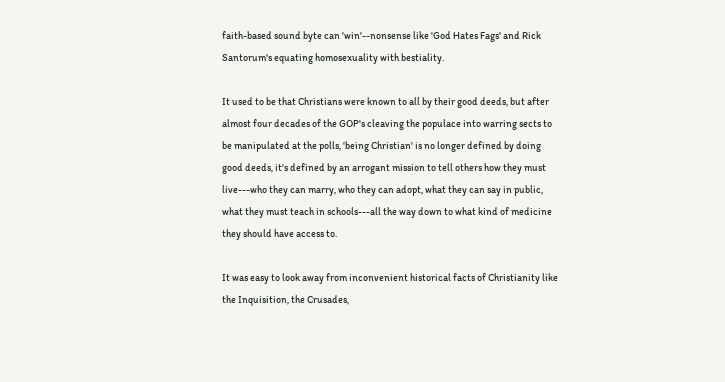faith-based sound byte can 'win'--nonsense like 'God Hates Fags' and Rick Santorum's equating homosexuality with bestiality.

It used to be that Christians were known to all by their good deeds, but after almost four decades of the GOP's cleaving the populace into warring sects to be manipulated at the polls, 'being Christian' is no longer defined by doing good deeds, it's defined by an arrogant mission to tell others how they must live---who they can marry, who they can adopt, what they can say in public, what they must teach in schools---all the way down to what kind of medicine they should have access to.

It was easy to look away from inconvenient historical facts of Christianity like the Inquisition, the Crusades,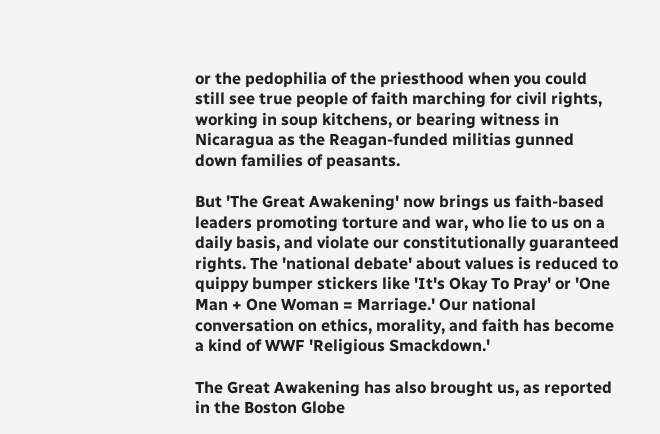or the pedophilia of the priesthood when you could still see true people of faith marching for civil rights, working in soup kitchens, or bearing witness in Nicaragua as the Reagan-funded militias gunned down families of peasants.

But 'The Great Awakening' now brings us faith-based leaders promoting torture and war, who lie to us on a daily basis, and violate our constitutionally guaranteed rights. The 'national debate' about values is reduced to quippy bumper stickers like 'It's Okay To Pray' or 'One Man + One Woman = Marriage.' Our national conversation on ethics, morality, and faith has become a kind of WWF 'Religious Smackdown.'

The Great Awakening has also brought us, as reported in the Boston Globe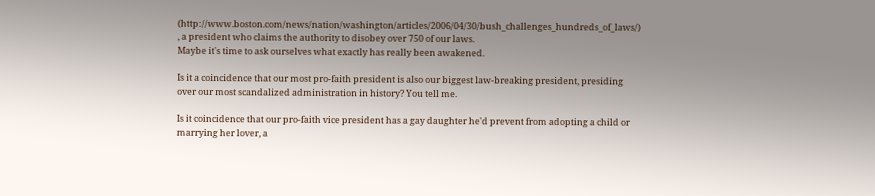(http://www.boston.com/news/nation/washington/articles/2006/04/30/bush_challenges_hundreds_of_laws/) , a president who claims the authority to disobey over 750 of our laws.
Maybe it's time to ask ourselves what exactly has really been awakened.

Is it a coincidence that our most pro-faith president is also our biggest law-breaking president, presiding over our most scandalized administration in history? You tell me.

Is it coincidence that our pro-faith vice president has a gay daughter he'd prevent from adopting a child or marrying her lover, a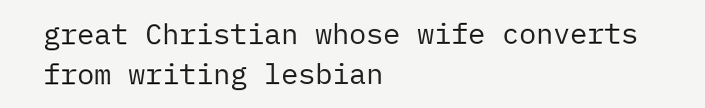great Christian whose wife converts from writing lesbian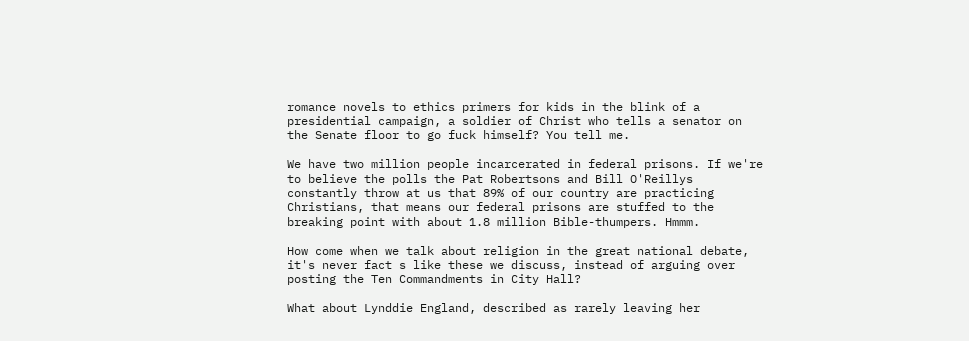romance novels to ethics primers for kids in the blink of a presidential campaign, a soldier of Christ who tells a senator on the Senate floor to go fuck himself? You tell me.

We have two million people incarcerated in federal prisons. If we're to believe the polls the Pat Robertsons and Bill O'Reillys constantly throw at us that 89% of our country are practicing Christians, that means our federal prisons are stuffed to the breaking point with about 1.8 million Bible-thumpers. Hmmm.

How come when we talk about religion in the great national debate, it's never fact s like these we discuss, instead of arguing over posting the Ten Commandments in City Hall?

What about Lynddie England, described as rarely leaving her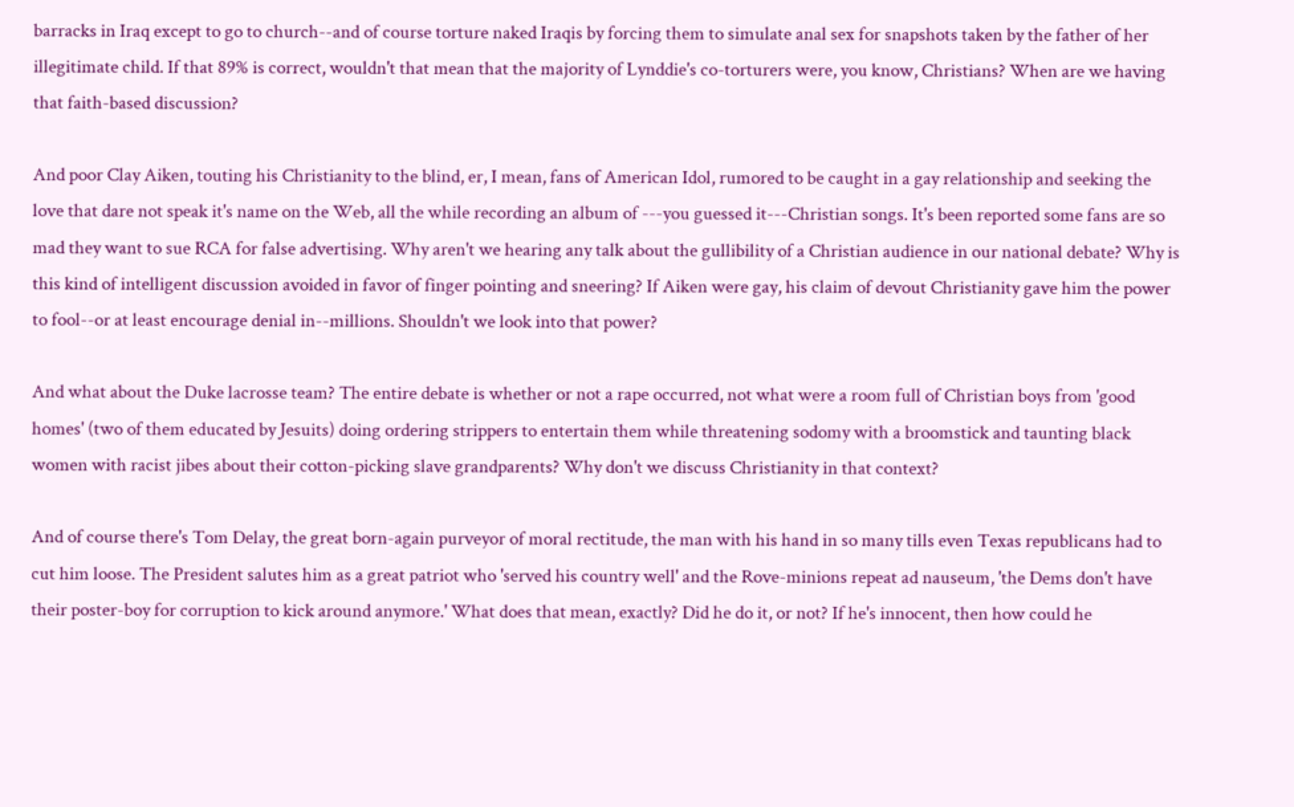barracks in Iraq except to go to church--and of course torture naked Iraqis by forcing them to simulate anal sex for snapshots taken by the father of her illegitimate child. If that 89% is correct, wouldn't that mean that the majority of Lynddie's co-torturers were, you know, Christians? When are we having that faith-based discussion?

And poor Clay Aiken, touting his Christianity to the blind, er, I mean, fans of American Idol, rumored to be caught in a gay relationship and seeking the love that dare not speak it's name on the Web, all the while recording an album of ---you guessed it---Christian songs. It's been reported some fans are so mad they want to sue RCA for false advertising. Why aren't we hearing any talk about the gullibility of a Christian audience in our national debate? Why is this kind of intelligent discussion avoided in favor of finger pointing and sneering? If Aiken were gay, his claim of devout Christianity gave him the power to fool--or at least encourage denial in--millions. Shouldn't we look into that power?

And what about the Duke lacrosse team? The entire debate is whether or not a rape occurred, not what were a room full of Christian boys from 'good homes' (two of them educated by Jesuits) doing ordering strippers to entertain them while threatening sodomy with a broomstick and taunting black women with racist jibes about their cotton-picking slave grandparents? Why don't we discuss Christianity in that context?

And of course there's Tom Delay, the great born-again purveyor of moral rectitude, the man with his hand in so many tills even Texas republicans had to cut him loose. The President salutes him as a great patriot who 'served his country well' and the Rove-minions repeat ad nauseum, 'the Dems don't have their poster-boy for corruption to kick around anymore.' What does that mean, exactly? Did he do it, or not? If he's innocent, then how could he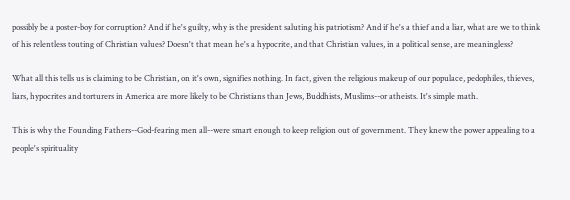possibly be a poster-boy for corruption? And if he's guilty, why is the president saluting his patriotism? And if he's a thief and a liar, what are we to think of his relentless touting of Christian values? Doesn't that mean he's a hypocrite, and that Christian values, in a political sense, are meaningless?

What all this tells us is claiming to be Christian, on it's own, signifies nothing. In fact, given the religious makeup of our populace, pedophiles, thieves, liars, hypocrites and torturers in America are more likely to be Christians than Jews, Buddhists, Muslims--or atheists. It's simple math.

This is why the Founding Fathers--God-fearing men all--were smart enough to keep religion out of government. They knew the power appealing to a people's spirituality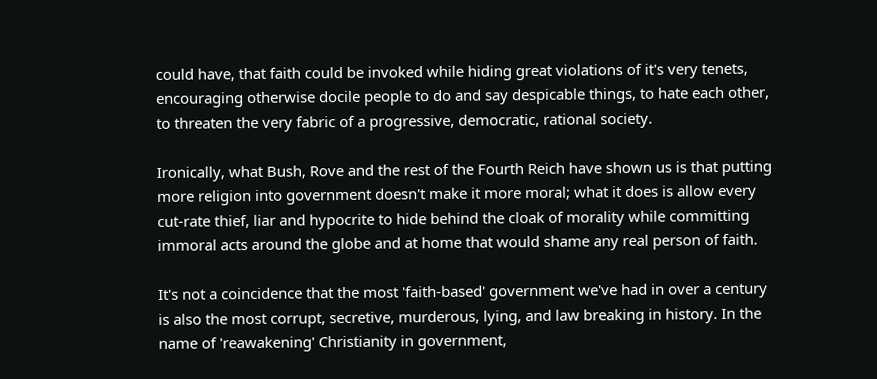could have, that faith could be invoked while hiding great violations of it's very tenets, encouraging otherwise docile people to do and say despicable things, to hate each other, to threaten the very fabric of a progressive, democratic, rational society.

Ironically, what Bush, Rove and the rest of the Fourth Reich have shown us is that putting more religion into government doesn't make it more moral; what it does is allow every cut-rate thief, liar and hypocrite to hide behind the cloak of morality while committing immoral acts around the globe and at home that would shame any real person of faith.

It's not a coincidence that the most 'faith-based' government we've had in over a century is also the most corrupt, secretive, murderous, lying, and law breaking in history. In the name of 'reawakening' Christianity in government,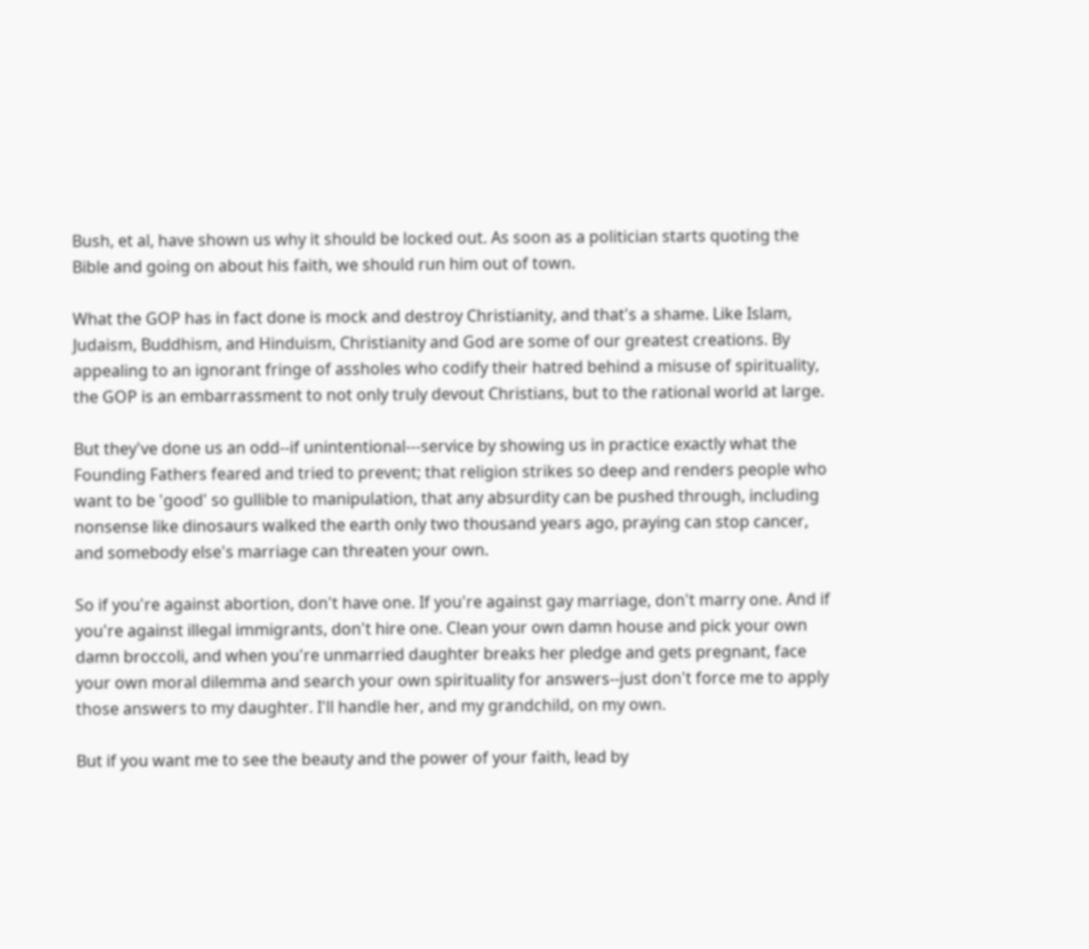Bush, et al, have shown us why it should be locked out. As soon as a politician starts quoting the Bible and going on about his faith, we should run him out of town.

What the GOP has in fact done is mock and destroy Christianity, and that's a shame. Like Islam, Judaism, Buddhism, and Hinduism, Christianity and God are some of our greatest creations. By appealing to an ignorant fringe of assholes who codify their hatred behind a misuse of spirituality, the GOP is an embarrassment to not only truly devout Christians, but to the rational world at large.

But they've done us an odd--if unintentional---service by showing us in practice exactly what the Founding Fathers feared and tried to prevent; that religion strikes so deep and renders people who want to be 'good' so gullible to manipulation, that any absurdity can be pushed through, including nonsense like dinosaurs walked the earth only two thousand years ago, praying can stop cancer, and somebody else's marriage can threaten your own.

So if you're against abortion, don't have one. If you're against gay marriage, don't marry one. And if you're against illegal immigrants, don't hire one. Clean your own damn house and pick your own damn broccoli, and when you're unmarried daughter breaks her pledge and gets pregnant, face your own moral dilemma and search your own spirituality for answers--just don't force me to apply those answers to my daughter. I'll handle her, and my grandchild, on my own.

But if you want me to see the beauty and the power of your faith, lead by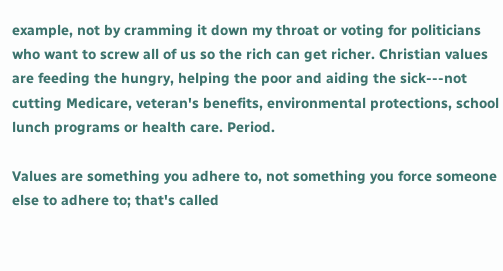example, not by cramming it down my throat or voting for politicians who want to screw all of us so the rich can get richer. Christian values are feeding the hungry, helping the poor and aiding the sick---not cutting Medicare, veteran's benefits, environmental protections, school lunch programs or health care. Period.

Values are something you adhere to, not something you force someone else to adhere to; that's called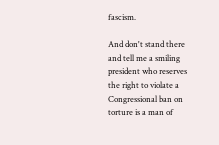fascism.

And don't stand there and tell me a smiling president who reserves the right to violate a Congressional ban on torture is a man of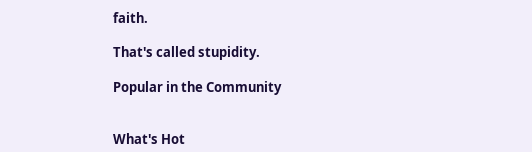faith.

That's called stupidity.

Popular in the Community


What's Hot